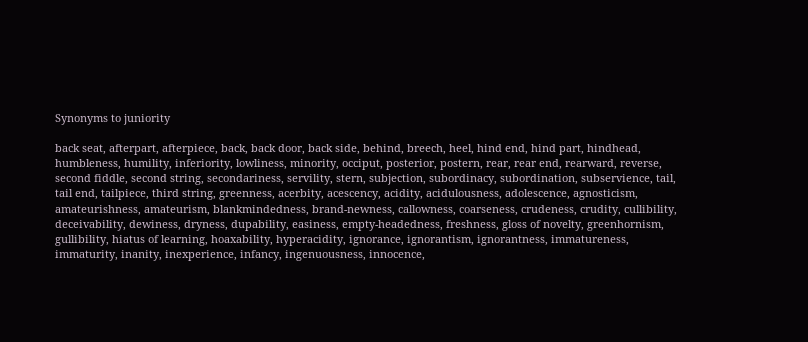Synonyms to juniority

back seat, afterpart, afterpiece, back, back door, back side, behind, breech, heel, hind end, hind part, hindhead, humbleness, humility, inferiority, lowliness, minority, occiput, posterior, postern, rear, rear end, rearward, reverse, second fiddle, second string, secondariness, servility, stern, subjection, subordinacy, subordination, subservience, tail, tail end, tailpiece, third string, greenness, acerbity, acescency, acidity, acidulousness, adolescence, agnosticism, amateurishness, amateurism, blankmindedness, brand-newness, callowness, coarseness, crudeness, crudity, cullibility, deceivability, dewiness, dryness, dupability, easiness, empty-headedness, freshness, gloss of novelty, greenhornism, gullibility, hiatus of learning, hoaxability, hyperacidity, ignorance, ignorantism, ignorantness, immatureness, immaturity, inanity, inexperience, infancy, ingenuousness, innocence,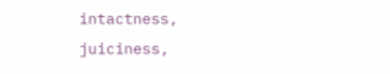intactness, juiciness,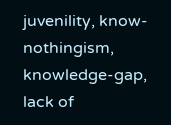juvenility, know-nothingism, knowledge-gap, lack of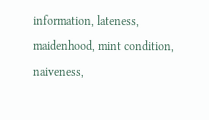information, lateness, maidenhood, mint condition, naiveness,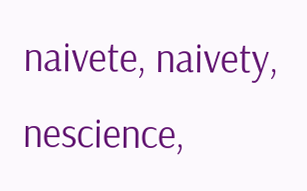naivete, naivety, nescience,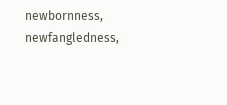newbornness, newfangledness,